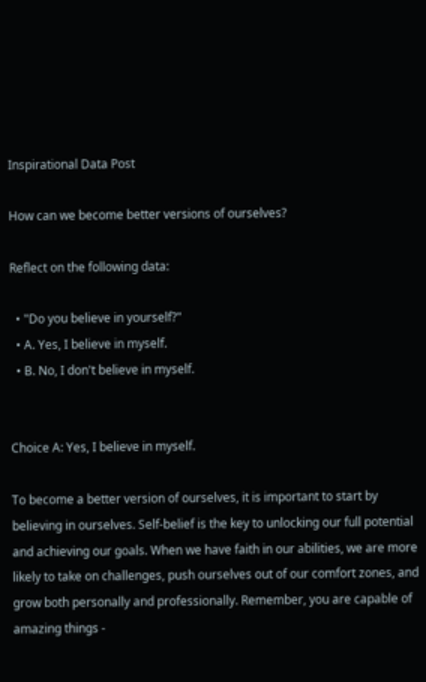Inspirational Data Post

How can we become better versions of ourselves?

Reflect on the following data:

  • "Do you believe in yourself?"
  • A. Yes, I believe in myself.
  • B. No, I don't believe in myself.


Choice A: Yes, I believe in myself.

To become a better version of ourselves, it is important to start by believing in ourselves. Self-belief is the key to unlocking our full potential and achieving our goals. When we have faith in our abilities, we are more likely to take on challenges, push ourselves out of our comfort zones, and grow both personally and professionally. Remember, you are capable of amazing things -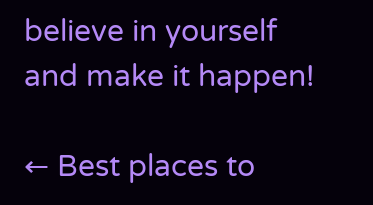believe in yourself and make it happen!

← Best places to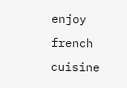enjoy french cuisine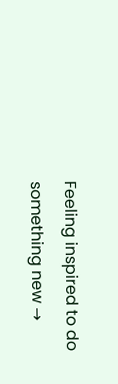Feeling inspired to do something new →